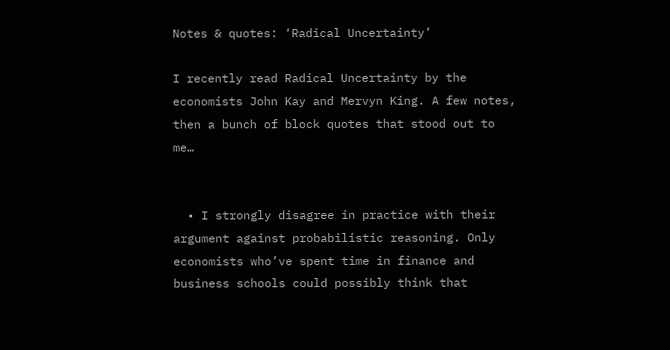Notes & quotes: ‘Radical Uncertainty’

I recently read Radical Uncertainty by the economists John Kay and Mervyn King. A few notes, then a bunch of block quotes that stood out to me…


  • I strongly disagree in practice with their argument against probabilistic reasoning. Only economists who’ve spent time in finance and business schools could possibly think that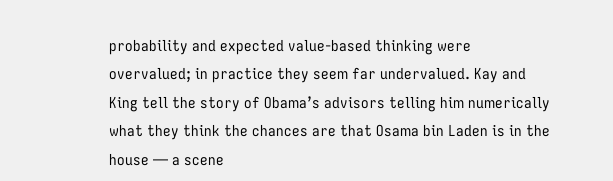probability and expected value-based thinking were overvalued; in practice they seem far undervalued. Kay and King tell the story of Obama’s advisors telling him numerically what they think the chances are that Osama bin Laden is in the house — a scene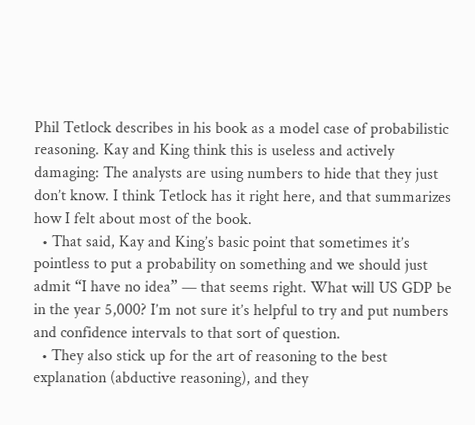Phil Tetlock describes in his book as a model case of probabilistic reasoning. Kay and King think this is useless and actively damaging: The analysts are using numbers to hide that they just don’t know. I think Tetlock has it right here, and that summarizes how I felt about most of the book.
  • That said, Kay and King’s basic point that sometimes it’s pointless to put a probability on something and we should just admit “I have no idea” — that seems right. What will US GDP be in the year 5,000? I’m not sure it’s helpful to try and put numbers and confidence intervals to that sort of question.
  • They also stick up for the art of reasoning to the best explanation (abductive reasoning), and they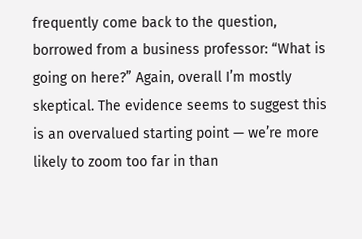frequently come back to the question, borrowed from a business professor: “What is going on here?” Again, overall I’m mostly skeptical. The evidence seems to suggest this is an overvalued starting point — we’re more likely to zoom too far in than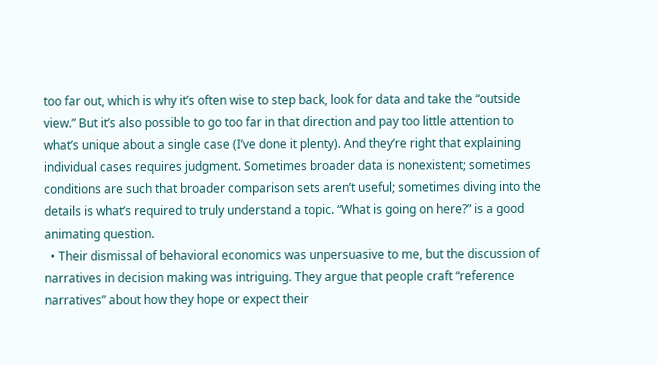too far out, which is why it’s often wise to step back, look for data and take the “outside view.” But it’s also possible to go too far in that direction and pay too little attention to what’s unique about a single case (I’ve done it plenty). And they’re right that explaining individual cases requires judgment. Sometimes broader data is nonexistent; sometimes conditions are such that broader comparison sets aren’t useful; sometimes diving into the details is what’s required to truly understand a topic. “What is going on here?” is a good animating question.
  • Their dismissal of behavioral economics was unpersuasive to me, but the discussion of narratives in decision making was intriguing. They argue that people craft “reference narratives” about how they hope or expect their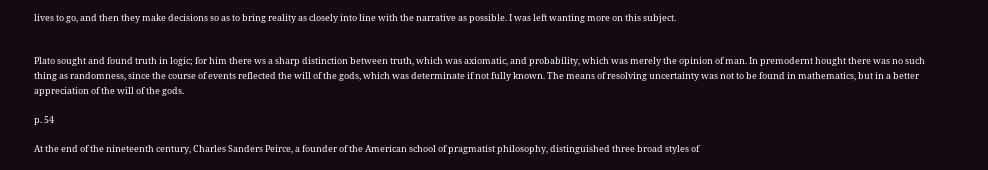lives to go, and then they make decisions so as to bring reality as closely into line with the narrative as possible. I was left wanting more on this subject.


Plato sought and found truth in logic; for him there ws a sharp distinction between truth, which was axiomatic, and probability, which was merely the opinion of man. In premodernt hought there was no such thing as randomness, since the course of events reflected the will of the gods, which was determinate if not fully known. The means of resolving uncertainty was not to be found in mathematics, but in a better appreciation of the will of the gods.

p. 54

At the end of the nineteenth century, Charles Sanders Peirce, a founder of the American school of pragmatist philosophy, distinguished three broad styles of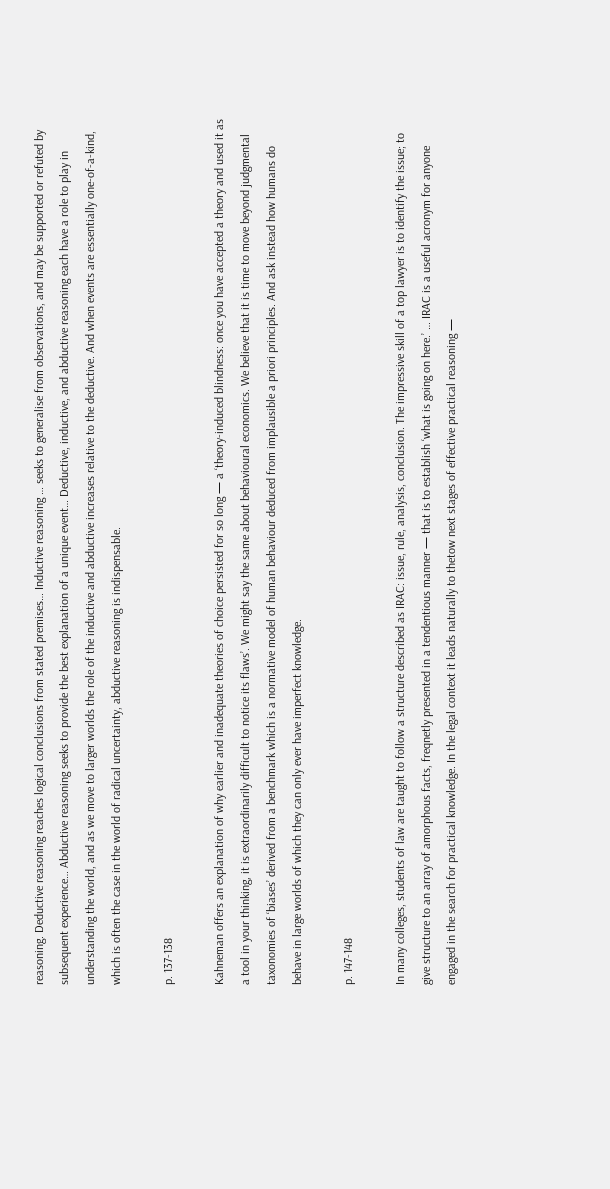reasoning. Deductive reasoning reaches logical conclusions from stated premises… Inductive reasoning … seeks to generalise from observations, and may be supported or refuted by subsequent experience… Abductive reasoning seeks to provide the best explanation of a unique event… Deductive, inductive, and abductive reasoning each have a role to play in understanding the world, and as we move to larger worlds the role of the inductive and abductive increases relative to the deductive. And when events are essentially one-of-a-kind, which is often the case in the world of radical uncertainty, abductive reasoning is indispensable.

p. 137-138

Kahneman offers an explanation of why earlier and inadequate theories of choice persisted for so long — a ‘theory-induced blindness: once you have accepted a theory and used it as a tool in your thinking, it is extraordinarily difficult to notice its flaws’. We might say the same about behavioural economics. We believe that it is time to move beyond judgmental taxonomies of ‘biases’ derived from a benchmark which is a normative model of human behaviour deduced from implausible a priori principles. And ask instead how humans do behave in large worlds of which they can only ever have imperfect knowledge.

p. 147-148

In many colleges, students of law are taught to follow a structure described as IRAC: issue, rule, analysis, conclusion. The impressive skill of a top lawyer is to identify the issue; to give structure to an array of amorphous facts, freqnetly presented in a tendentious manner — that is to establish ‘what is going on here.’ … IRAC is a useful acronym for anyone engaged in the search for practical knowledge. In the legal context it leads naturally to thetow next stages of effective practical reasoning —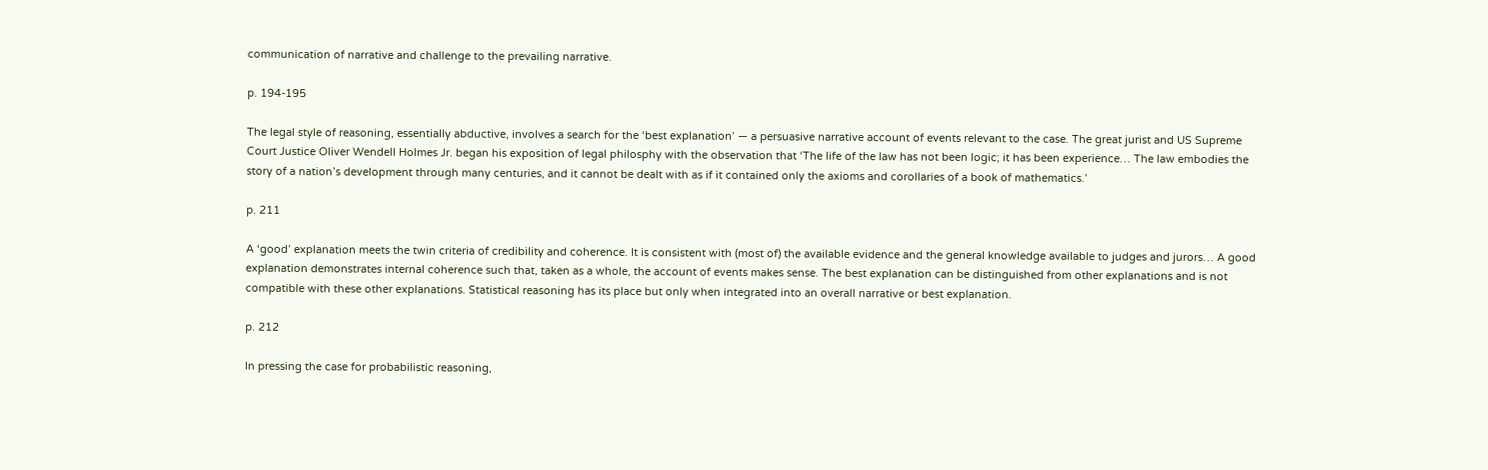communication of narrative and challenge to the prevailing narrative.

p. 194-195

The legal style of reasoning, essentially abductive, involves a search for the ‘best explanation’ — a persuasive narrative account of events relevant to the case. The great jurist and US Supreme Court Justice Oliver Wendell Holmes Jr. began his exposition of legal philosphy with the observation that ‘The life of the law has not been logic; it has been experience… The law embodies the story of a nation’s development through many centuries, and it cannot be dealt with as if it contained only the axioms and corollaries of a book of mathematics.’

p. 211

A ‘good’ explanation meets the twin criteria of credibility and coherence. It is consistent with (most of) the available evidence and the general knowledge available to judges and jurors… A good explanation demonstrates internal coherence such that, taken as a whole, the account of events makes sense. The best explanation can be distinguished from other explanations and is not compatible with these other explanations. Statistical reasoning has its place but only when integrated into an overall narrative or best explanation.

p. 212

In pressing the case for probabilistic reasoning,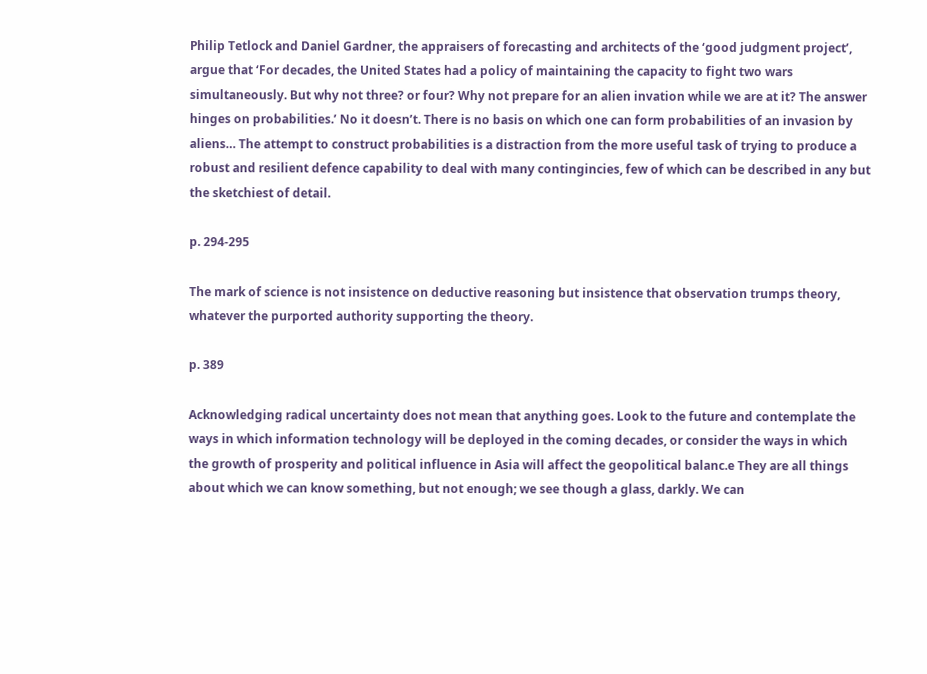Philip Tetlock and Daniel Gardner, the appraisers of forecasting and architects of the ‘good judgment project’, argue that ‘For decades, the United States had a policy of maintaining the capacity to fight two wars simultaneously. But why not three? or four? Why not prepare for an alien invation while we are at it? The answer hinges on probabilities.’ No it doesn’t. There is no basis on which one can form probabilities of an invasion by aliens… The attempt to construct probabilities is a distraction from the more useful task of trying to produce a robust and resilient defence capability to deal with many contingincies, few of which can be described in any but the sketchiest of detail.

p. 294-295

The mark of science is not insistence on deductive reasoning but insistence that observation trumps theory, whatever the purported authority supporting the theory.

p. 389

Acknowledging radical uncertainty does not mean that anything goes. Look to the future and contemplate the ways in which information technology will be deployed in the coming decades, or consider the ways in which the growth of prosperity and political influence in Asia will affect the geopolitical balanc.e They are all things about which we can know something, but not enough; we see though a glass, darkly. We can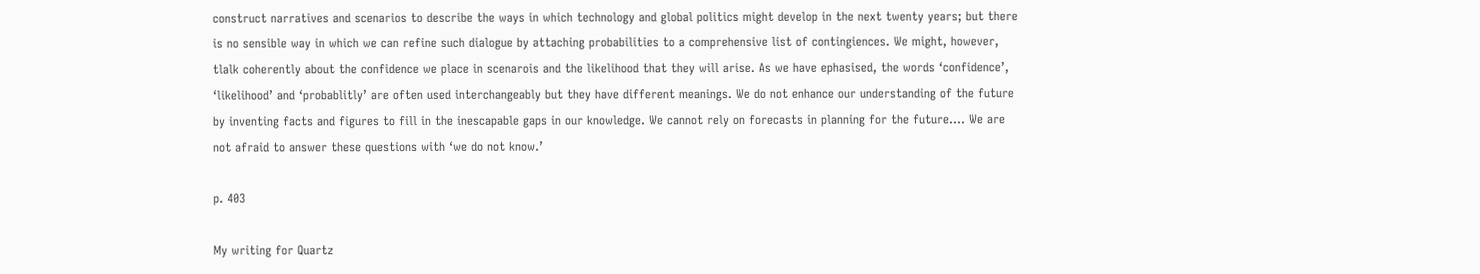construct narratives and scenarios to describe the ways in which technology and global politics might develop in the next twenty years; but there is no sensible way in which we can refine such dialogue by attaching probabilities to a comprehensive list of contingiences. We might, however, tlalk coherently about the confidence we place in scenarois and the likelihood that they will arise. As we have ephasised, the words ‘confidence’, ‘likelihood’ and ‘probablitly’ are often used interchangeably but they have different meanings. We do not enhance our understanding of the future by inventing facts and figures to fill in the inescapable gaps in our knowledge. We cannot rely on forecasts in planning for the future…. We are not afraid to answer these questions with ‘we do not know.’

p. 403

My writing for Quartz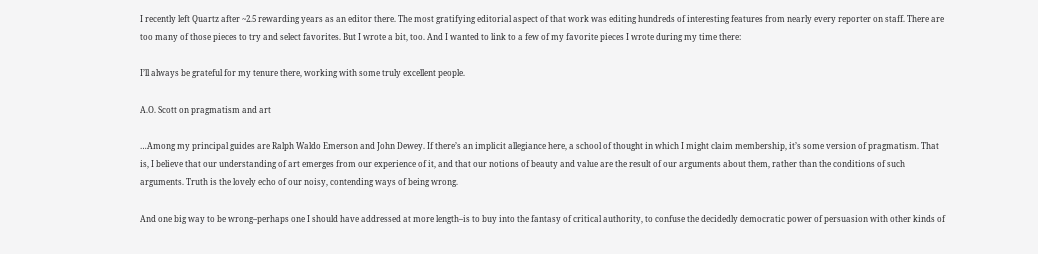I recently left Quartz after ~2.5 rewarding years as an editor there. The most gratifying editorial aspect of that work was editing hundreds of interesting features from nearly every reporter on staff. There are too many of those pieces to try and select favorites. But I wrote a bit, too. And I wanted to link to a few of my favorite pieces I wrote during my time there:

I’ll always be grateful for my tenure there, working with some truly excellent people.

A.O. Scott on pragmatism and art

…Among my principal guides are Ralph Waldo Emerson and John Dewey. If there’s an implicit allegiance here, a school of thought in which I might claim membership, it’s some version of pragmatism. That is, I believe that our understanding of art emerges from our experience of it, and that our notions of beauty and value are the result of our arguments about them, rather than the conditions of such arguments. Truth is the lovely echo of our noisy, contending ways of being wrong.

And one big way to be wrong–perhaps one I should have addressed at more length–is to buy into the fantasy of critical authority, to confuse the decidedly democratic power of persuasion with other kinds of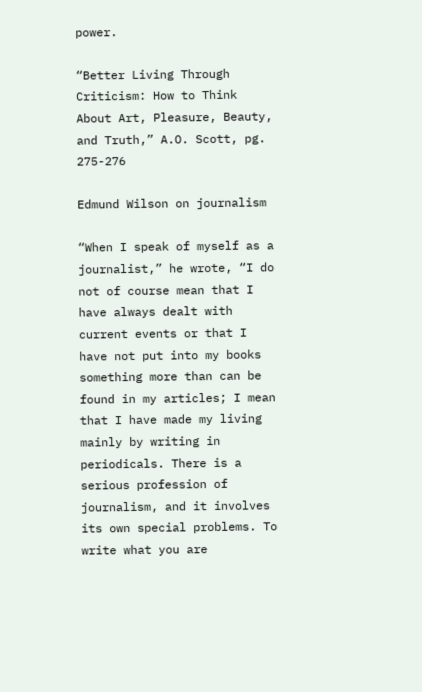power.

“Better Living Through Criticism: How to Think About Art, Pleasure, Beauty, and Truth,” A.O. Scott, pg. 275-276

Edmund Wilson on journalism

“When I speak of myself as a journalist,” he wrote, “I do not of course mean that I have always dealt with current events or that I have not put into my books something more than can be found in my articles; I mean that I have made my living mainly by writing in periodicals. There is a serious profession of journalism, and it involves its own special problems. To write what you are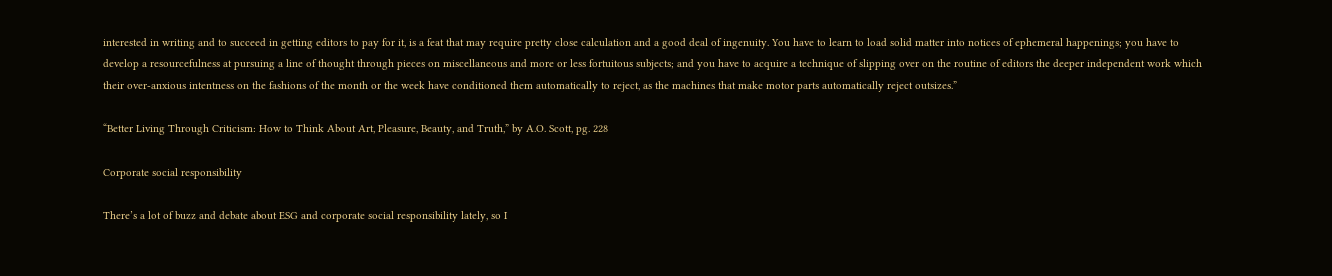interested in writing and to succeed in getting editors to pay for it, is a feat that may require pretty close calculation and a good deal of ingenuity. You have to learn to load solid matter into notices of ephemeral happenings; you have to develop a resourcefulness at pursuing a line of thought through pieces on miscellaneous and more or less fortuitous subjects; and you have to acquire a technique of slipping over on the routine of editors the deeper independent work which their over-anxious intentness on the fashions of the month or the week have conditioned them automatically to reject, as the machines that make motor parts automatically reject outsizes.”

“Better Living Through Criticism: How to Think About Art, Pleasure, Beauty, and Truth,” by A.O. Scott, pg. 228

Corporate social responsibility

There’s a lot of buzz and debate about ESG and corporate social responsibility lately, so I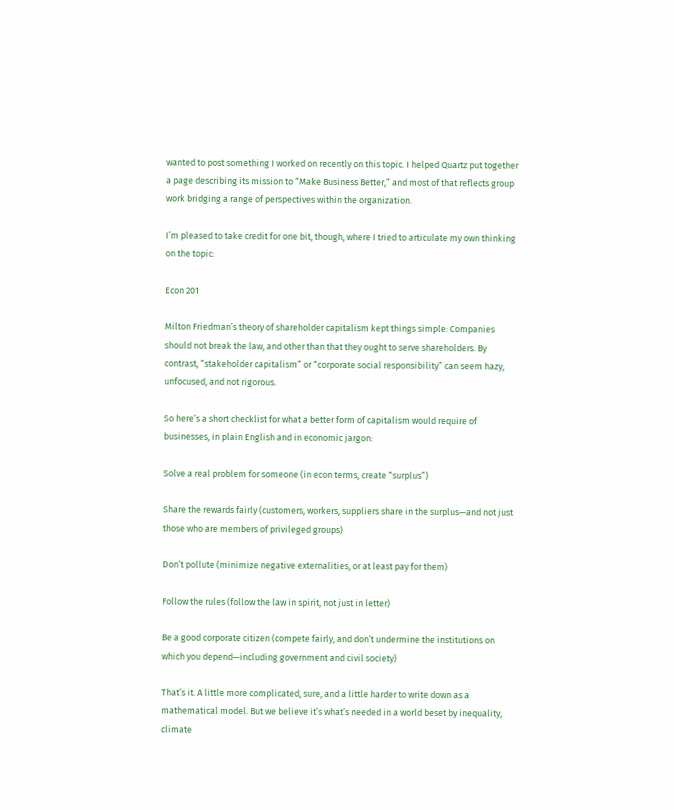wanted to post something I worked on recently on this topic. I helped Quartz put together a page describing its mission to “Make Business Better,” and most of that reflects group work bridging a range of perspectives within the organization.

I’m pleased to take credit for one bit, though, where I tried to articulate my own thinking on the topic:

Econ 201

Milton Friedman’s theory of shareholder capitalism kept things simple: Companies should not break the law, and other than that they ought to serve shareholders. By contrast, “stakeholder capitalism” or “corporate social responsibility” can seem hazy, unfocused, and not rigorous.

So here’s a short checklist for what a better form of capitalism would require of businesses, in plain English and in economic jargon:

Solve a real problem for someone (in econ terms, create “surplus”)

Share the rewards fairly (customers, workers, suppliers share in the surplus—and not just those who are members of privileged groups)

Don’t pollute (minimize negative externalities, or at least pay for them)

Follow the rules (follow the law in spirit, not just in letter)

Be a good corporate citizen (compete fairly, and don’t undermine the institutions on which you depend—including government and civil society)

That’s it. A little more complicated, sure, and a little harder to write down as a mathematical model. But we believe it’s what’s needed in a world beset by inequality, climate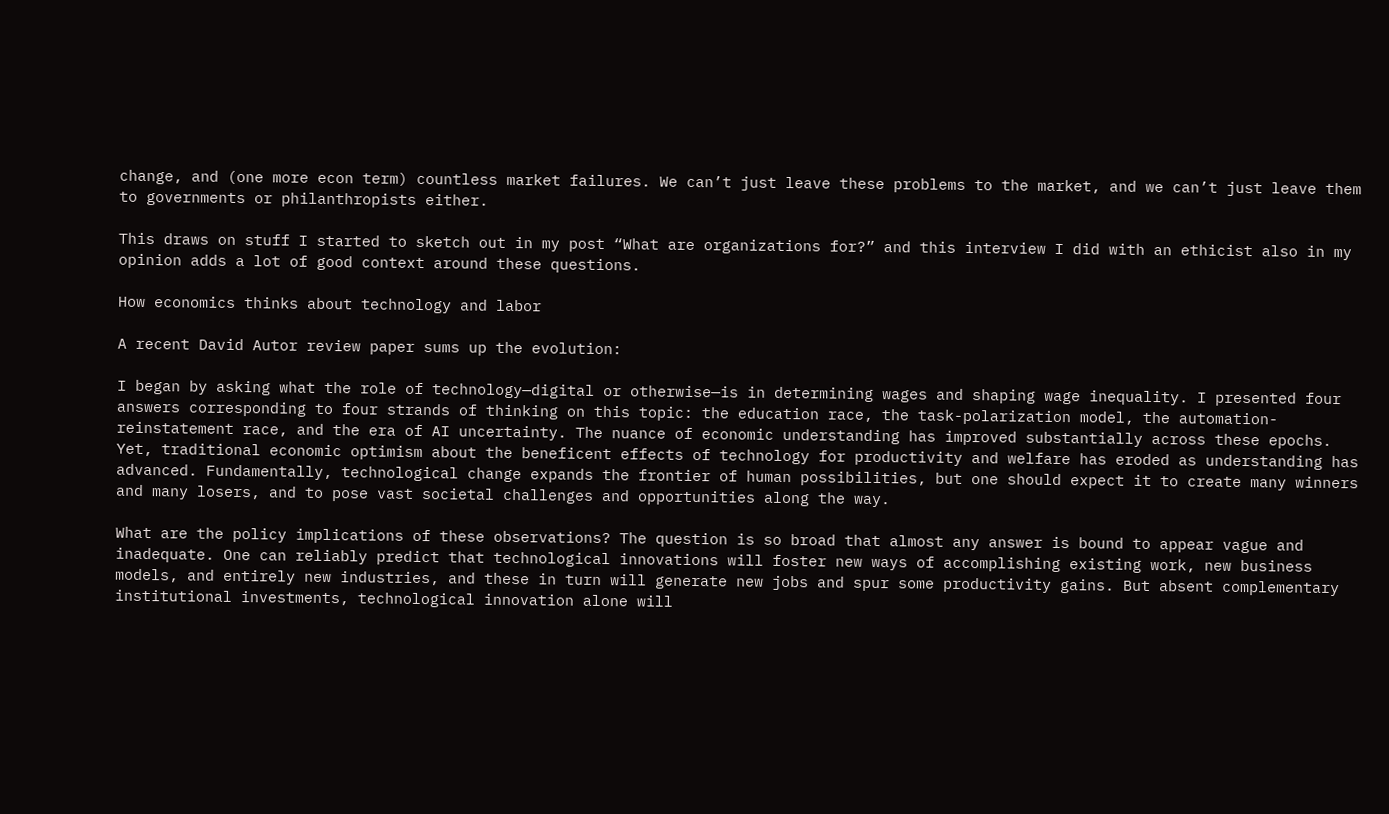change, and (one more econ term) countless market failures. We can’t just leave these problems to the market, and we can’t just leave them to governments or philanthropists either.

This draws on stuff I started to sketch out in my post “What are organizations for?” and this interview I did with an ethicist also in my opinion adds a lot of good context around these questions.

How economics thinks about technology and labor

A recent David Autor review paper sums up the evolution:

I began by asking what the role of technology—digital or otherwise—is in determining wages and shaping wage inequality. I presented four answers corresponding to four strands of thinking on this topic: the education race, the task-polarization model, the automation-reinstatement race, and the era of AI uncertainty. The nuance of economic understanding has improved substantially across these epochs. Yet, traditional economic optimism about the beneficent effects of technology for productivity and welfare has eroded as understanding has advanced. Fundamentally, technological change expands the frontier of human possibilities, but one should expect it to create many winners and many losers, and to pose vast societal challenges and opportunities along the way.

What are the policy implications of these observations? The question is so broad that almost any answer is bound to appear vague and inadequate. One can reliably predict that technological innovations will foster new ways of accomplishing existing work, new business models, and entirely new industries, and these in turn will generate new jobs and spur some productivity gains. But absent complementary institutional investments, technological innovation alone will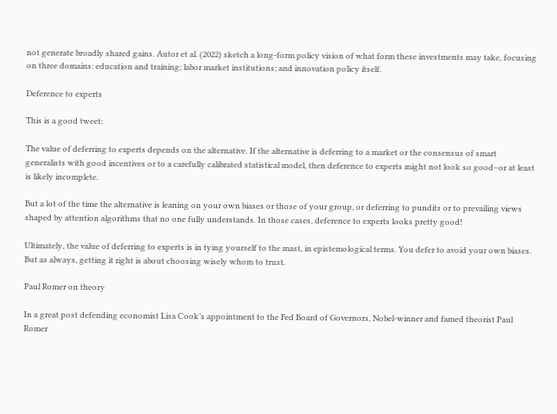not generate broadly shared gains. Autor et al. (2022) sketch a long-form policy vision of what form these investments may take, focusing on three domains: education and training; labor market institutions; and innovation policy itself.

Deference to experts

This is a good tweet:

The value of deferring to experts depends on the alternative. If the alternative is deferring to a market or the consensus of smart generalists with good incentives or to a carefully calibrated statistical model, then deference to experts might not look so good–or at least is likely incomplete.

But a lot of the time the alternative is leaning on your own biases or those of your group, or deferring to pundits or to prevailing views shaped by attention algorithms that no one fully understands. In those cases, deference to experts looks pretty good!

Ultimately, the value of deferring to experts is in tying yourself to the mast, in epistemological terms. You defer to avoid your own biases. But as always, getting it right is about choosing wisely whom to trust.

Paul Romer on theory

In a great post defending economist Lisa Cook’s appointment to the Fed Board of Governors, Nobel-winner and famed theorist Paul Romer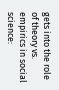gets into the role of theory vs. empirics in social science: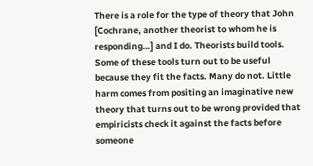There is a role for the type of theory that John [Cochrane, another theorist to whom he is responding…] and I do. Theorists build tools. Some of these tools turn out to be useful because they fit the facts. Many do not. Little harm comes from positing an imaginative new theory that turns out to be wrong provided that empiricists check it against the facts before someone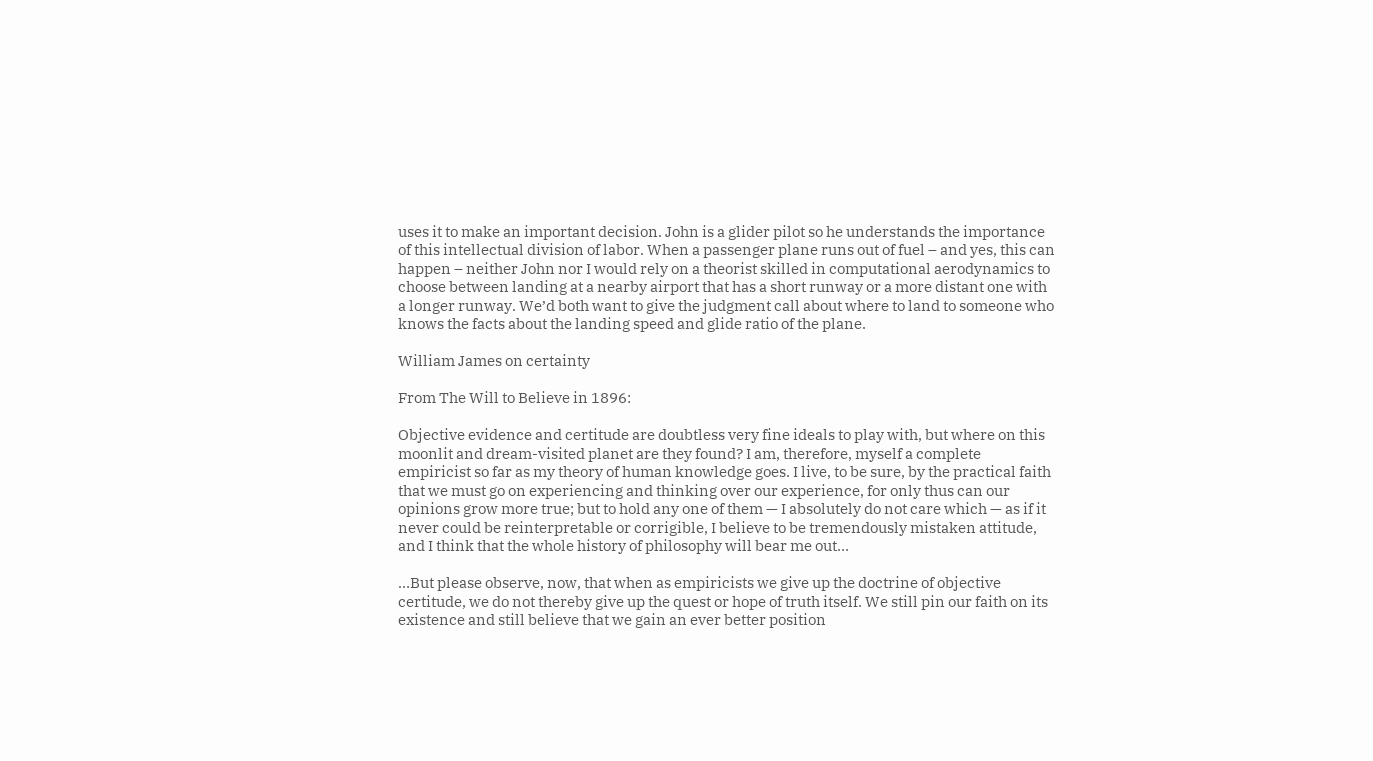uses it to make an important decision. John is a glider pilot so he understands the importance of this intellectual division of labor. When a passenger plane runs out of fuel – and yes, this can happen – neither John nor I would rely on a theorist skilled in computational aerodynamics to choose between landing at a nearby airport that has a short runway or a more distant one with a longer runway. We’d both want to give the judgment call about where to land to someone who knows the facts about the landing speed and glide ratio of the plane.

William James on certainty

From The Will to Believe in 1896:

Objective evidence and certitude are doubtless very fine ideals to play with, but where on this moonlit and dream-visited planet are they found? I am, therefore, myself a complete empiricist so far as my theory of human knowledge goes. I live, to be sure, by the practical faith that we must go on experiencing and thinking over our experience, for only thus can our opinions grow more true; but to hold any one of them — I absolutely do not care which — as if it never could be reinterpretable or corrigible, I believe to be tremendously mistaken attitude, and I think that the whole history of philosophy will bear me out…

…But please observe, now, that when as empiricists we give up the doctrine of objective certitude, we do not thereby give up the quest or hope of truth itself. We still pin our faith on its existence and still believe that we gain an ever better position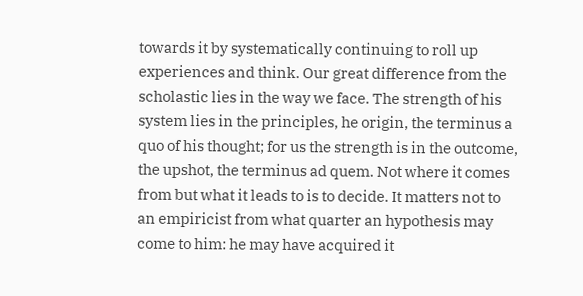towards it by systematically continuing to roll up experiences and think. Our great difference from the scholastic lies in the way we face. The strength of his system lies in the principles, he origin, the terminus a quo of his thought; for us the strength is in the outcome, the upshot, the terminus ad quem. Not where it comes from but what it leads to is to decide. It matters not to an empiricist from what quarter an hypothesis may come to him: he may have acquired it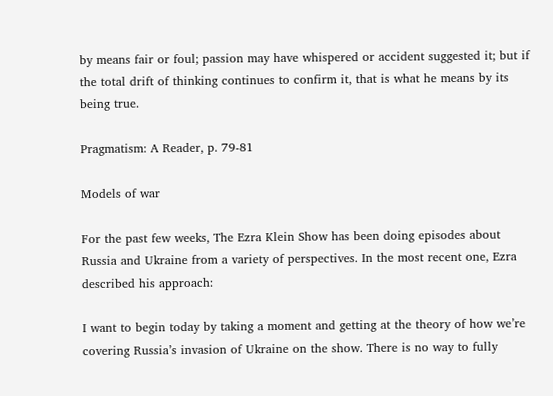by means fair or foul; passion may have whispered or accident suggested it; but if the total drift of thinking continues to confirm it, that is what he means by its being true.

Pragmatism: A Reader, p. 79-81

Models of war

For the past few weeks, The Ezra Klein Show has been doing episodes about Russia and Ukraine from a variety of perspectives. In the most recent one, Ezra described his approach:

I want to begin today by taking a moment and getting at the theory of how we’re covering Russia’s invasion of Ukraine on the show. There is no way to fully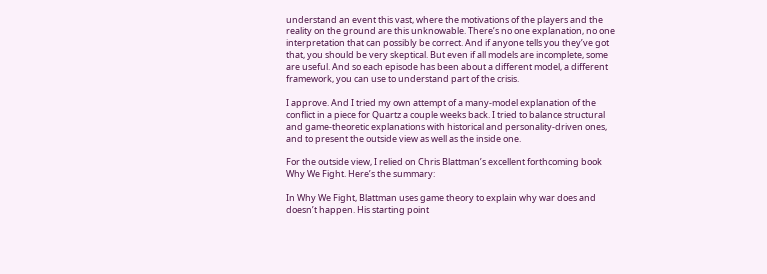understand an event this vast, where the motivations of the players and the reality on the ground are this unknowable. There’s no one explanation, no one interpretation that can possibly be correct. And if anyone tells you they’ve got that, you should be very skeptical. But even if all models are incomplete, some are useful. And so each episode has been about a different model, a different framework, you can use to understand part of the crisis.

I approve. And I tried my own attempt of a many-model explanation of the conflict in a piece for Quartz a couple weeks back. I tried to balance structural and game-theoretic explanations with historical and personality-driven ones, and to present the outside view as well as the inside one.

For the outside view, I relied on Chris Blattman’s excellent forthcoming book Why We Fight. Here’s the summary:

In Why We Fight, Blattman uses game theory to explain why war does and doesn’t happen. His starting point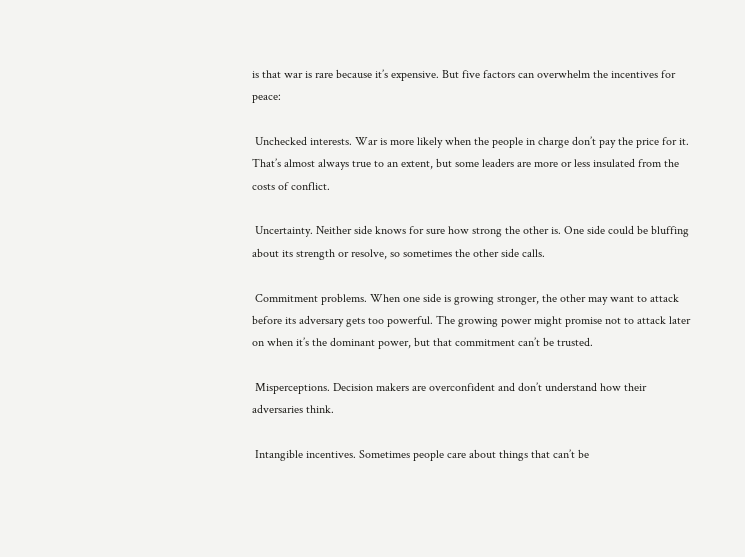is that war is rare because it’s expensive. But five factors can overwhelm the incentives for peace:

 Unchecked interests. War is more likely when the people in charge don’t pay the price for it. That’s almost always true to an extent, but some leaders are more or less insulated from the costs of conflict.

 Uncertainty. Neither side knows for sure how strong the other is. One side could be bluffing about its strength or resolve, so sometimes the other side calls.

 Commitment problems. When one side is growing stronger, the other may want to attack before its adversary gets too powerful. The growing power might promise not to attack later on when it’s the dominant power, but that commitment can’t be trusted.

 Misperceptions. Decision makers are overconfident and don’t understand how their adversaries think.

 Intangible incentives. Sometimes people care about things that can’t be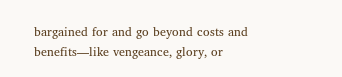bargained for and go beyond costs and benefits—like vengeance, glory, or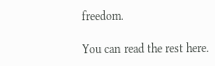freedom.

You can read the rest here.